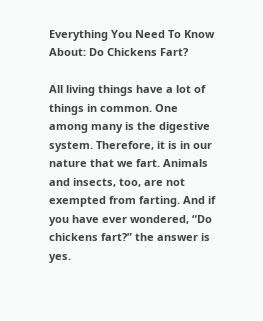Everything You Need To Know About: Do Chickens Fart?

All living things have a lot of things in common. One among many is the digestive system. Therefore, it is in our nature that we fart. Animals and insects, too, are not exempted from farting. And if you have ever wondered, “Do chickens fart?” the answer is yes.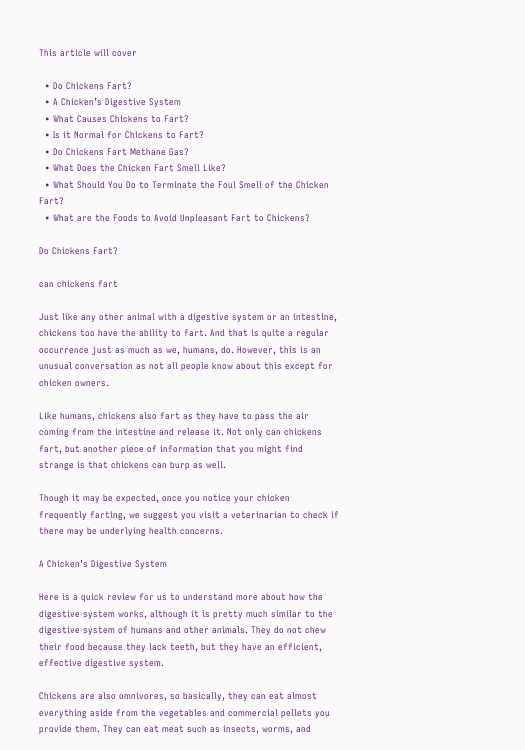This article will cover

  • Do Chickens Fart?
  • A Chicken’s Digestive System
  • What Causes Chickens to Fart?
  • Is it Normal for Chickens to Fart?
  • Do Chickens Fart Methane Gas?
  • What Does the Chicken Fart Smell Like?
  • What Should You Do to Terminate the Foul Smell of the Chicken Fart?
  • What are the Foods to Avoid Unpleasant Fart to Chickens?

Do Chickens Fart?

can chickens fart

Just like any other animal with a digestive system or an intestine, chickens too have the ability to fart. And that is quite a regular occurrence just as much as we, humans, do. However, this is an unusual conversation as not all people know about this except for chicken owners.

Like humans, chickens also fart as they have to pass the air coming from the intestine and release it. Not only can chickens fart, but another piece of information that you might find strange is that chickens can burp as well.

Though it may be expected, once you notice your chicken frequently farting, we suggest you visit a veterinarian to check if there may be underlying health concerns.

A Chicken’s Digestive System

Here is a quick review for us to understand more about how the digestive system works, although it is pretty much similar to the digestive system of humans and other animals. They do not chew their food because they lack teeth, but they have an efficient, effective digestive system.

Chickens are also omnivores, so basically, they can eat almost everything aside from the vegetables and commercial pellets you provide them. They can eat meat such as insects, worms, and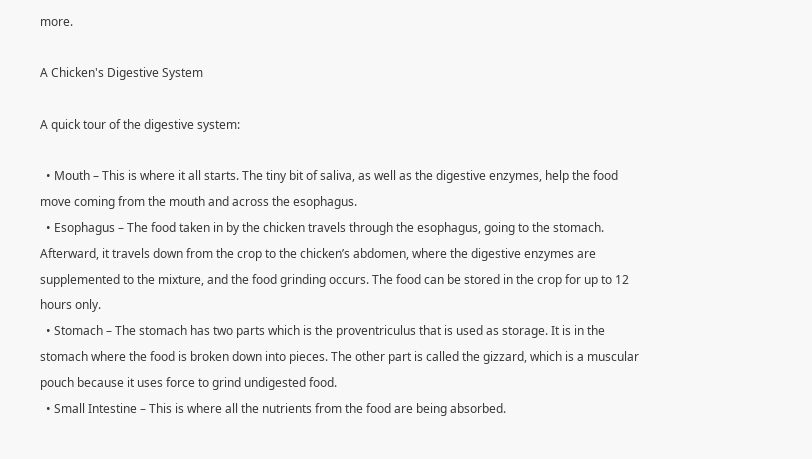more.

A Chicken's Digestive System

A quick tour of the digestive system:

  • Mouth – This is where it all starts. The tiny bit of saliva, as well as the digestive enzymes, help the food move coming from the mouth and across the esophagus.
  • Esophagus – The food taken in by the chicken travels through the esophagus, going to the stomach. Afterward, it travels down from the crop to the chicken’s abdomen, where the digestive enzymes are supplemented to the mixture, and the food grinding occurs. The food can be stored in the crop for up to 12 hours only.
  • Stomach – The stomach has two parts which is the proventriculus that is used as storage. It is in the stomach where the food is broken down into pieces. The other part is called the gizzard, which is a muscular pouch because it uses force to grind undigested food.
  • Small Intestine – This is where all the nutrients from the food are being absorbed.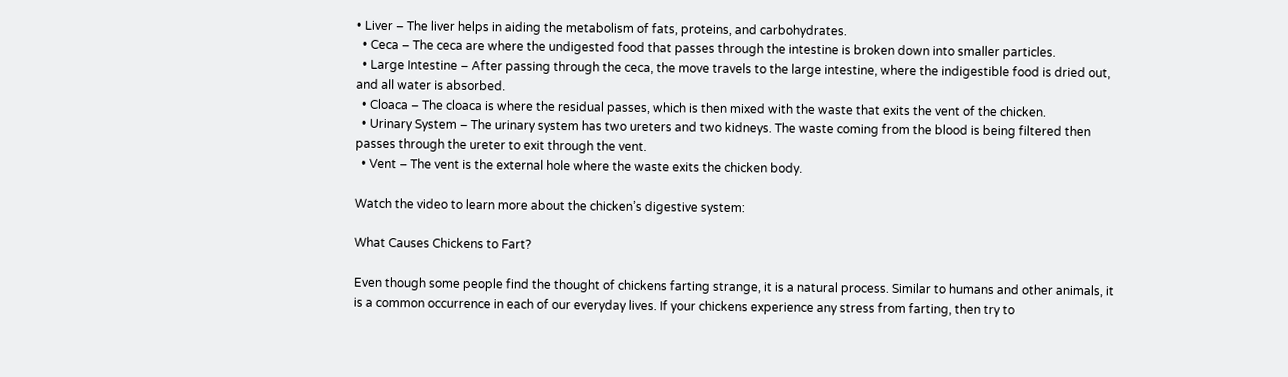• Liver – The liver helps in aiding the metabolism of fats, proteins, and carbohydrates.
  • Ceca – The ceca are where the undigested food that passes through the intestine is broken down into smaller particles.
  • Large Intestine – After passing through the ceca, the move travels to the large intestine, where the indigestible food is dried out, and all water is absorbed.
  • Cloaca – The cloaca is where the residual passes, which is then mixed with the waste that exits the vent of the chicken.
  • Urinary System – The urinary system has two ureters and two kidneys. The waste coming from the blood is being filtered then passes through the ureter to exit through the vent.
  • Vent – The vent is the external hole where the waste exits the chicken body.

Watch the video to learn more about the chicken’s digestive system:

What Causes Chickens to Fart?

Even though some people find the thought of chickens farting strange, it is a natural process. Similar to humans and other animals, it is a common occurrence in each of our everyday lives. If your chickens experience any stress from farting, then try to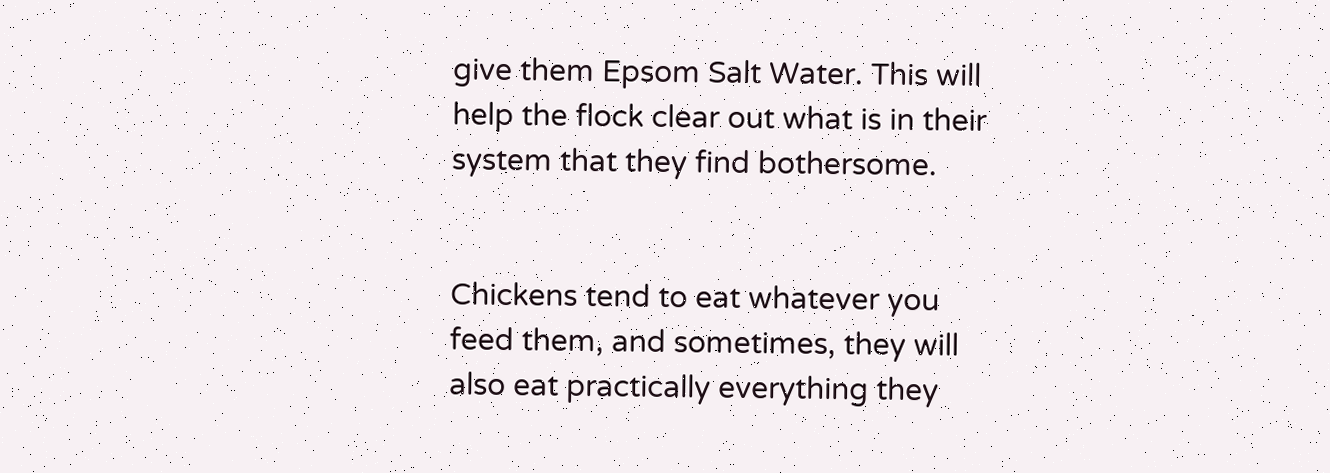give them Epsom Salt Water. This will help the flock clear out what is in their system that they find bothersome.


Chickens tend to eat whatever you feed them, and sometimes, they will also eat practically everything they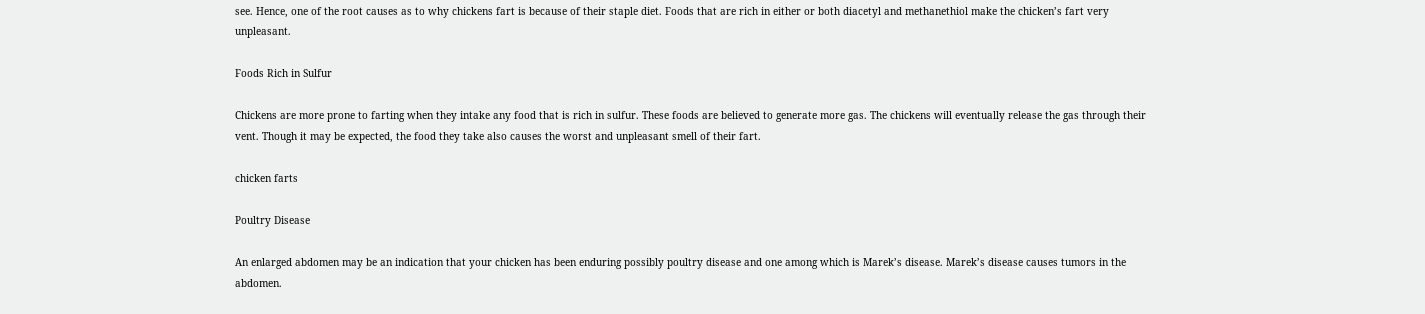see. Hence, one of the root causes as to why chickens fart is because of their staple diet. Foods that are rich in either or both diacetyl and methanethiol make the chicken’s fart very unpleasant.

Foods Rich in Sulfur

Chickens are more prone to farting when they intake any food that is rich in sulfur. These foods are believed to generate more gas. The chickens will eventually release the gas through their vent. Though it may be expected, the food they take also causes the worst and unpleasant smell of their fart.

chicken farts

Poultry Disease

An enlarged abdomen may be an indication that your chicken has been enduring possibly poultry disease and one among which is Marek’s disease. Marek’s disease causes tumors in the abdomen.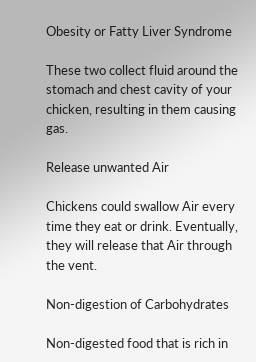Obesity or Fatty Liver Syndrome

These two collect fluid around the stomach and chest cavity of your chicken, resulting in them causing gas.

Release unwanted Air

Chickens could swallow Air every time they eat or drink. Eventually, they will release that Air through the vent.

Non-digestion of Carbohydrates

Non-digested food that is rich in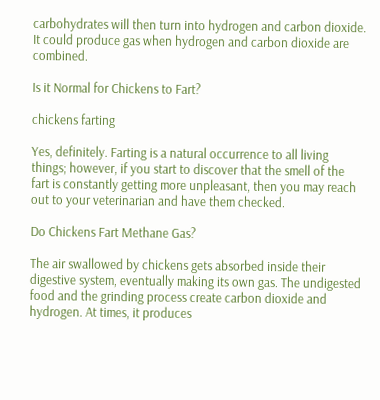carbohydrates will then turn into hydrogen and carbon dioxide. It could produce gas when hydrogen and carbon dioxide are combined.

Is it Normal for Chickens to Fart?

chickens farting

Yes, definitely. Farting is a natural occurrence to all living things; however, if you start to discover that the smell of the fart is constantly getting more unpleasant, then you may reach out to your veterinarian and have them checked.

Do Chickens Fart Methane Gas?

The air swallowed by chickens gets absorbed inside their digestive system, eventually making its own gas. The undigested food and the grinding process create carbon dioxide and hydrogen. At times, it produces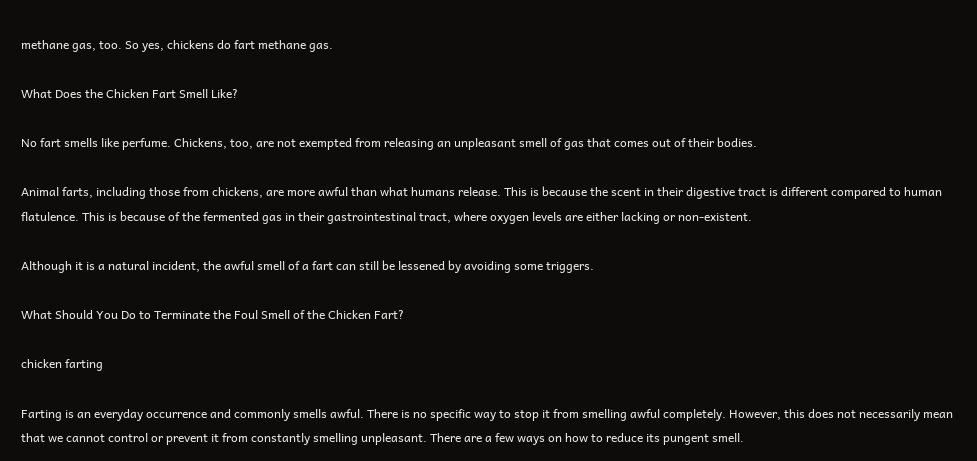methane gas, too. So yes, chickens do fart methane gas.

What Does the Chicken Fart Smell Like?

No fart smells like perfume. Chickens, too, are not exempted from releasing an unpleasant smell of gas that comes out of their bodies.

Animal farts, including those from chickens, are more awful than what humans release. This is because the scent in their digestive tract is different compared to human flatulence. This is because of the fermented gas in their gastrointestinal tract, where oxygen levels are either lacking or non-existent.

Although it is a natural incident, the awful smell of a fart can still be lessened by avoiding some triggers.

What Should You Do to Terminate the Foul Smell of the Chicken Fart?

chicken farting

Farting is an everyday occurrence and commonly smells awful. There is no specific way to stop it from smelling awful completely. However, this does not necessarily mean that we cannot control or prevent it from constantly smelling unpleasant. There are a few ways on how to reduce its pungent smell.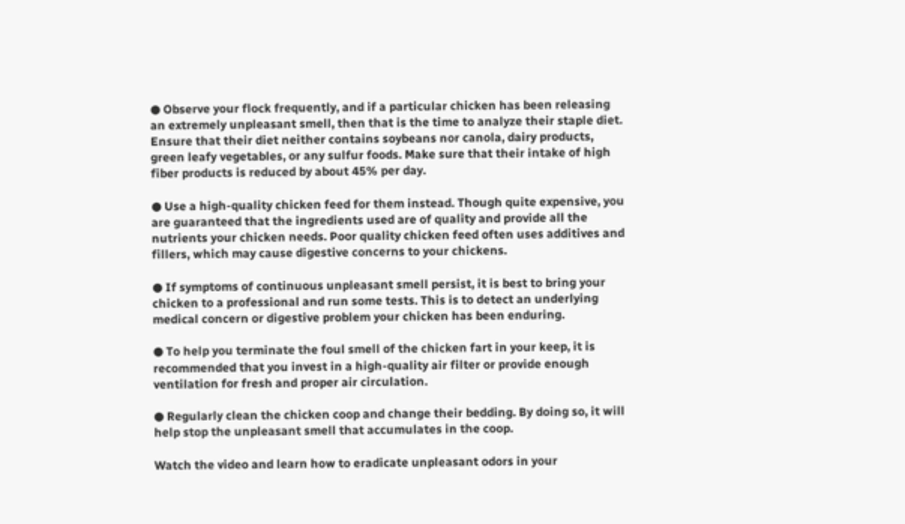● Observe your flock frequently, and if a particular chicken has been releasing an extremely unpleasant smell, then that is the time to analyze their staple diet. Ensure that their diet neither contains soybeans nor canola, dairy products, green leafy vegetables, or any sulfur foods. Make sure that their intake of high fiber products is reduced by about 45% per day.

● Use a high-quality chicken feed for them instead. Though quite expensive, you are guaranteed that the ingredients used are of quality and provide all the nutrients your chicken needs. Poor quality chicken feed often uses additives and fillers, which may cause digestive concerns to your chickens.

● If symptoms of continuous unpleasant smell persist, it is best to bring your chicken to a professional and run some tests. This is to detect an underlying medical concern or digestive problem your chicken has been enduring.

● To help you terminate the foul smell of the chicken fart in your keep, it is recommended that you invest in a high-quality air filter or provide enough ventilation for fresh and proper air circulation.

● Regularly clean the chicken coop and change their bedding. By doing so, it will help stop the unpleasant smell that accumulates in the coop.

Watch the video and learn how to eradicate unpleasant odors in your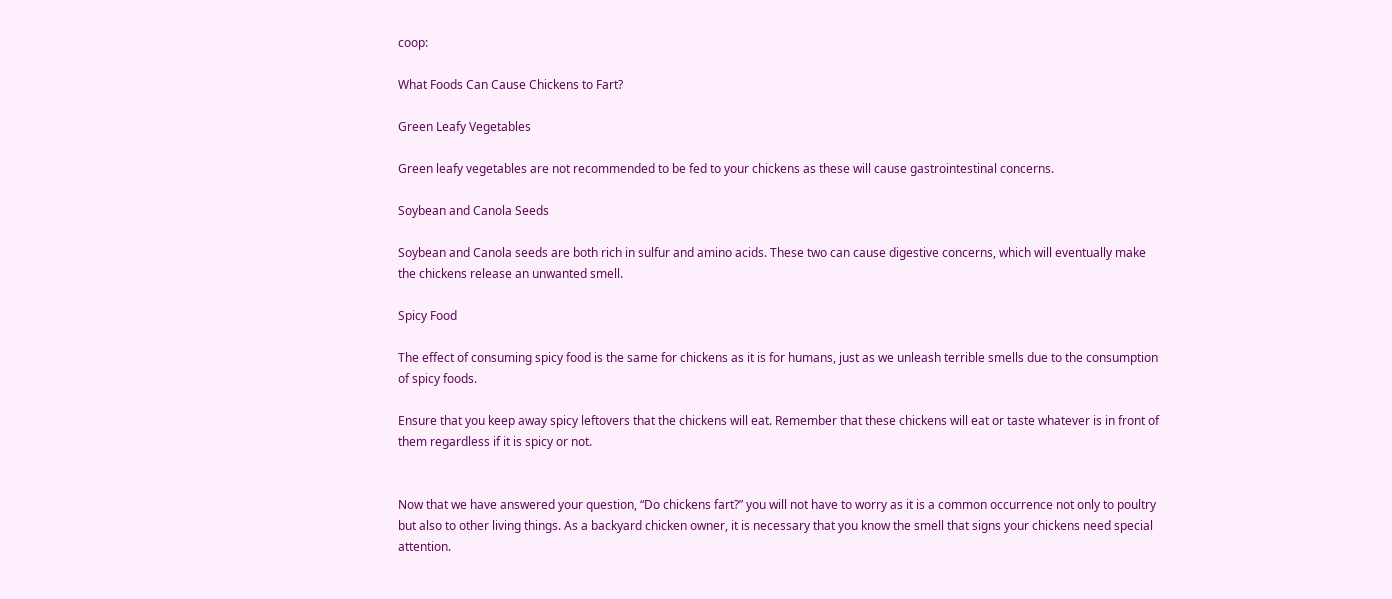coop:

What Foods Can Cause Chickens to Fart?

Green Leafy Vegetables

Green leafy vegetables are not recommended to be fed to your chickens as these will cause gastrointestinal concerns.

Soybean and Canola Seeds

Soybean and Canola seeds are both rich in sulfur and amino acids. These two can cause digestive concerns, which will eventually make the chickens release an unwanted smell.

Spicy Food

The effect of consuming spicy food is the same for chickens as it is for humans, just as we unleash terrible smells due to the consumption of spicy foods.

Ensure that you keep away spicy leftovers that the chickens will eat. Remember that these chickens will eat or taste whatever is in front of them regardless if it is spicy or not.


Now that we have answered your question, “Do chickens fart?” you will not have to worry as it is a common occurrence not only to poultry but also to other living things. As a backyard chicken owner, it is necessary that you know the smell that signs your chickens need special attention.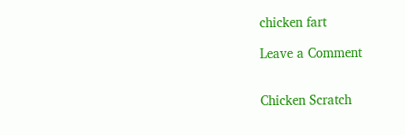chicken fart

Leave a Comment


Chicken Scratch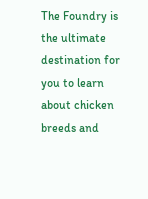The Foundry is the ultimate destination for you to learn about chicken breeds and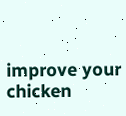improve your chicken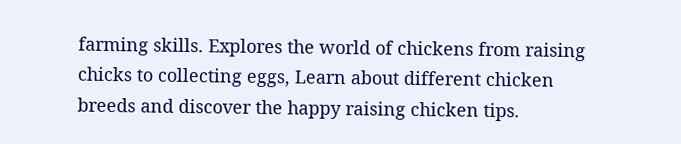farming skills. Explores the world of chickens from raising chicks to collecting eggs, Learn about different chicken breeds and discover the happy raising chicken tips.